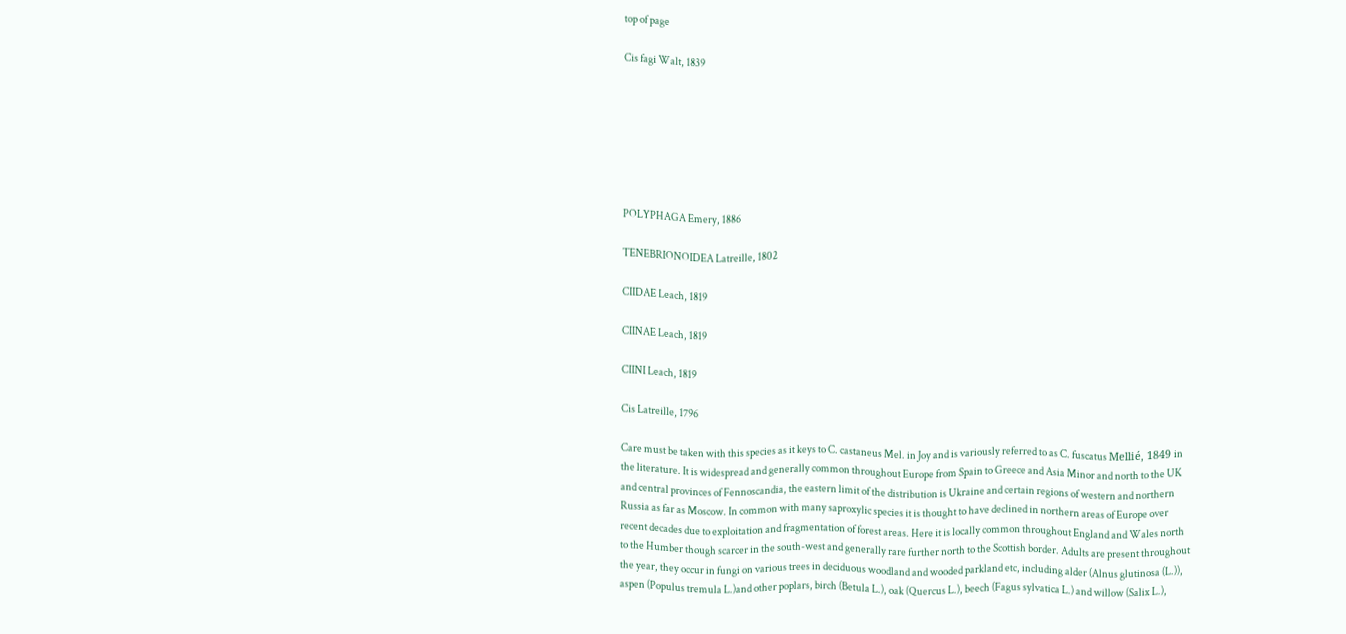top of page

Cis fagi Walt, 1839







POLYPHAGA Emery, 1886

TENEBRIONOIDEA Latreille, 1802

CIIDAE Leach, 1819

CIINAE Leach, 1819

CIINI Leach, 1819

Cis Latreille, 1796

Care must be taken with this species as it keys to C. castaneus Mel. in Joy and is variously referred to as C. fuscatus Mellié, 1849 in the literature. It is widespread and generally common throughout Europe from Spain to Greece and Asia Minor and north to the UK and central provinces of Fennoscandia, the eastern limit of the distribution is Ukraine and certain regions of western and northern Russia as far as Moscow. In common with many saproxylic species it is thought to have declined in northern areas of Europe over recent decades due to exploitation and fragmentation of forest areas. Here it is locally common throughout England and Wales north to the Humber though scarcer in the south-west and generally rare further north to the Scottish border. Adults are present throughout the year, they occur in fungi on various trees in deciduous woodland and wooded parkland etc, including alder (Alnus glutinosa (L.)), aspen (Populus tremula L.)and other poplars, birch (Betula L.), oak (Quercus L.), beech (Fagus sylvatica L.) and willow (Salix L.),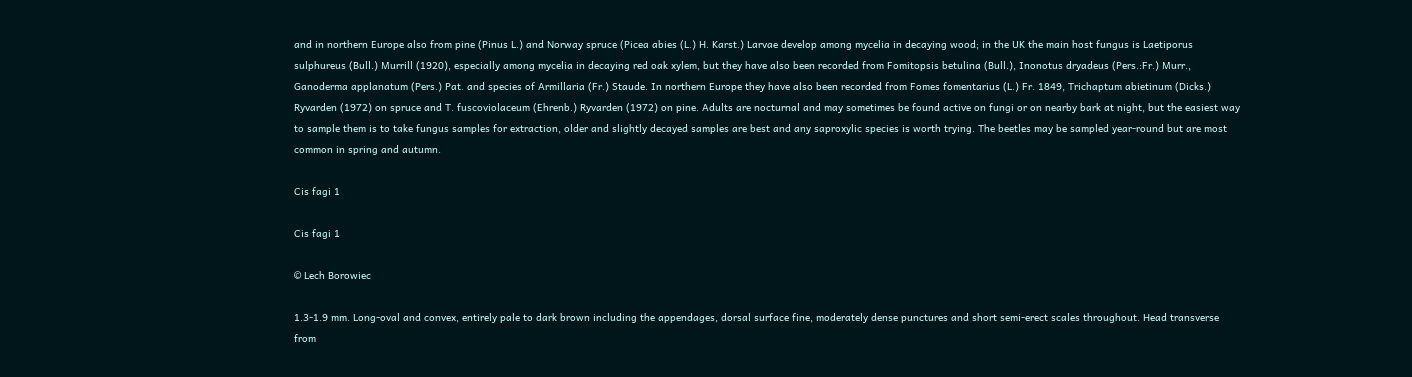and in northern Europe also from pine (Pinus L.) and Norway spruce (Picea abies (L.) H. Karst.) Larvae develop among mycelia in decaying wood; in the UK the main host fungus is Laetiporus sulphureus (Bull.) Murrill (1920), especially among mycelia in decaying red oak xylem, but they have also been recorded from Fomitopsis betulina (Bull.), Inonotus dryadeus (Pers.:Fr.) Murr., Ganoderma applanatum (Pers.) Pat. and species of Armillaria (Fr.) Staude. In northern Europe they have also been recorded from Fomes fomentarius (L.) Fr. 1849, Trichaptum abietinum (Dicks.) Ryvarden (1972) on spruce and T. fuscoviolaceum (Ehrenb.) Ryvarden (1972) on pine. Adults are nocturnal and may sometimes be found active on fungi or on nearby bark at night, but the easiest way to sample them is to take fungus samples for extraction, older and slightly decayed samples are best and any saproxylic species is worth trying. The beetles may be sampled year-round but are most common in spring and autumn.

Cis fagi 1

Cis fagi 1

© Lech Borowiec

1.3-1.9 mm. Long-oval and convex, entirely pale to dark brown including the appendages, dorsal surface fine, moderately dense punctures and short semi-erect scales throughout. Head transverse from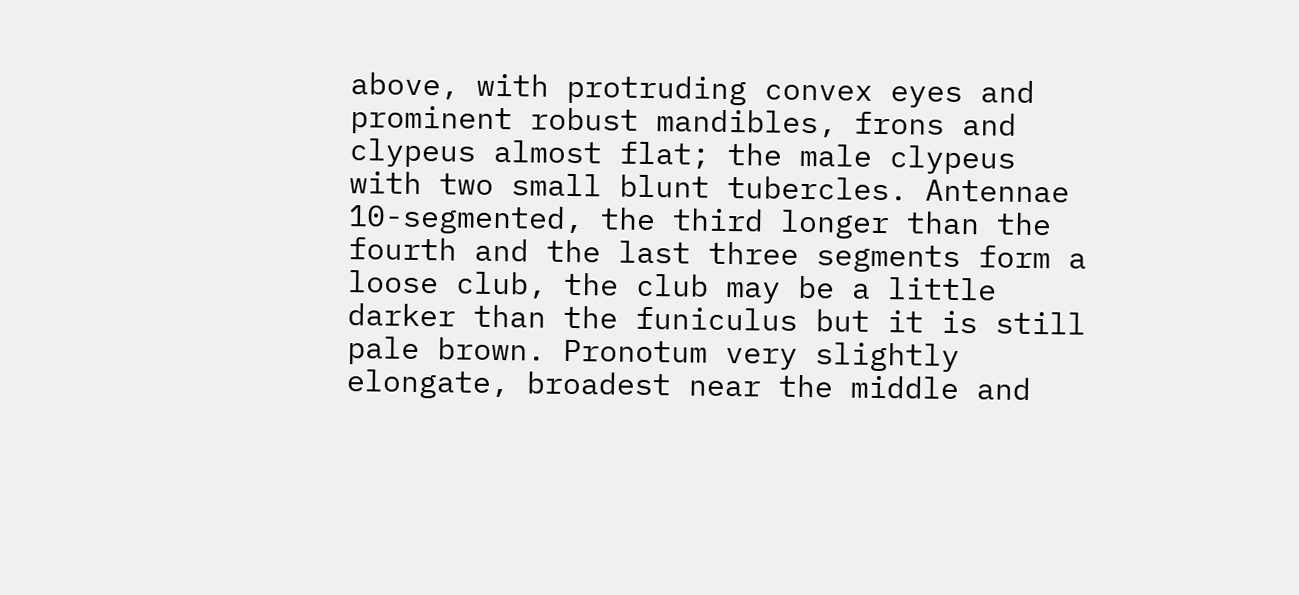above, with protruding convex eyes and prominent robust mandibles, frons and clypeus almost flat; the male clypeus with two small blunt tubercles. Antennae 10-segmented, the third longer than the fourth and the last three segments form a loose club, the club may be a little darker than the funiculus but it is still pale brown. Pronotum very slightly elongate, broadest near the middle and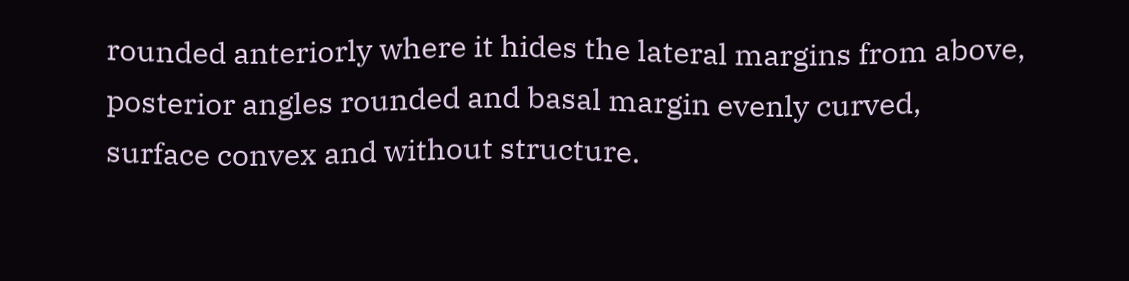rounded anteriorly where it hides the lateral margins from above, posterior angles rounded and basal margin evenly curved, surface convex and without structure.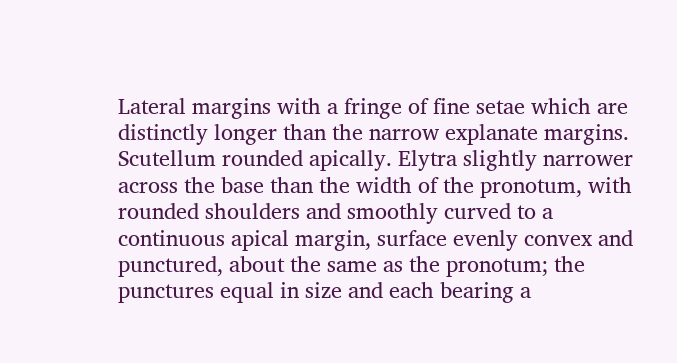Lateral margins with a fringe of fine setae which are distinctly longer than the narrow explanate margins. Scutellum rounded apically. Elytra slightly narrower across the base than the width of the pronotum, with rounded shoulders and smoothly curved to a continuous apical margin, surface evenly convex and punctured, about the same as the pronotum; the punctures equal in size and each bearing a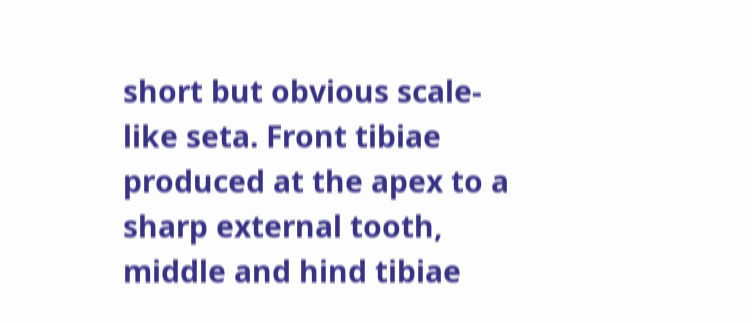short but obvious scale-like seta. Front tibiae produced at the apex to a sharp external tooth, middle and hind tibiae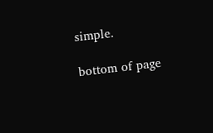simple.

bottom of page